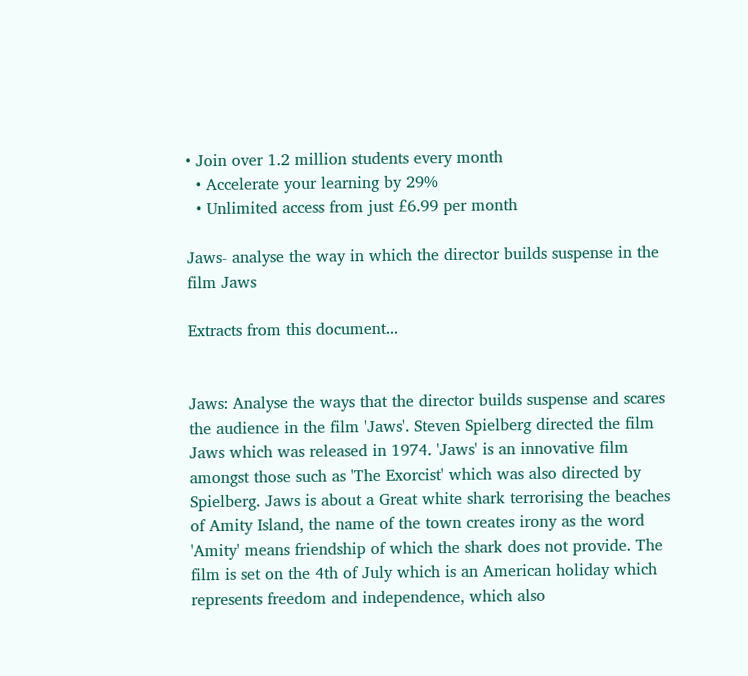• Join over 1.2 million students every month
  • Accelerate your learning by 29%
  • Unlimited access from just £6.99 per month

Jaws- analyse the way in which the director builds suspense in the film Jaws

Extracts from this document...


Jaws: Analyse the ways that the director builds suspense and scares the audience in the film 'Jaws'. Steven Spielberg directed the film Jaws which was released in 1974. 'Jaws' is an innovative film amongst those such as 'The Exorcist' which was also directed by Spielberg. Jaws is about a Great white shark terrorising the beaches of Amity Island, the name of the town creates irony as the word 'Amity' means friendship of which the shark does not provide. The film is set on the 4th of July which is an American holiday which represents freedom and independence, which also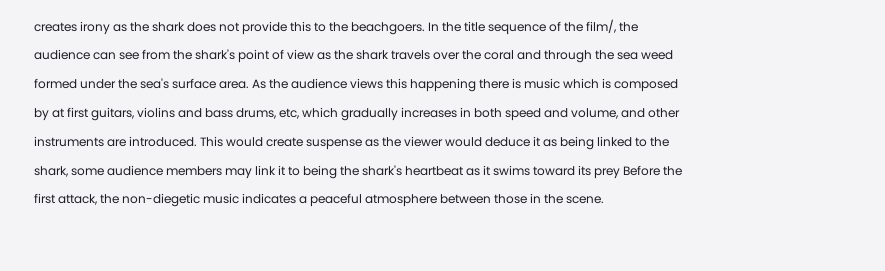creates irony as the shark does not provide this to the beachgoers. In the title sequence of the film/, the audience can see from the shark's point of view as the shark travels over the coral and through the sea weed formed under the sea's surface area. As the audience views this happening there is music which is composed by at first guitars, violins and bass drums, etc, which gradually increases in both speed and volume, and other instruments are introduced. This would create suspense as the viewer would deduce it as being linked to the shark, some audience members may link it to being the shark's heartbeat as it swims toward its prey Before the first attack, the non-diegetic music indicates a peaceful atmosphere between those in the scene.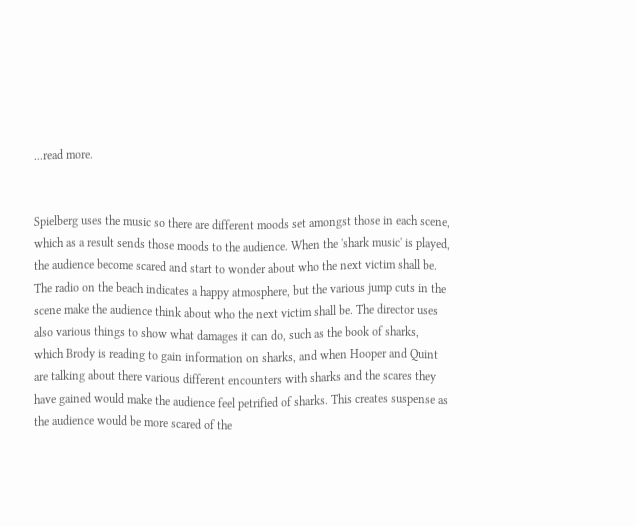...read more.


Spielberg uses the music so there are different moods set amongst those in each scene, which as a result sends those moods to the audience. When the 'shark music' is played, the audience become scared and start to wonder about who the next victim shall be. The radio on the beach indicates a happy atmosphere, but the various jump cuts in the scene make the audience think about who the next victim shall be. The director uses also various things to show what damages it can do, such as the book of sharks, which Brody is reading to gain information on sharks, and when Hooper and Quint are talking about there various different encounters with sharks and the scares they have gained would make the audience feel petrified of sharks. This creates suspense as the audience would be more scared of the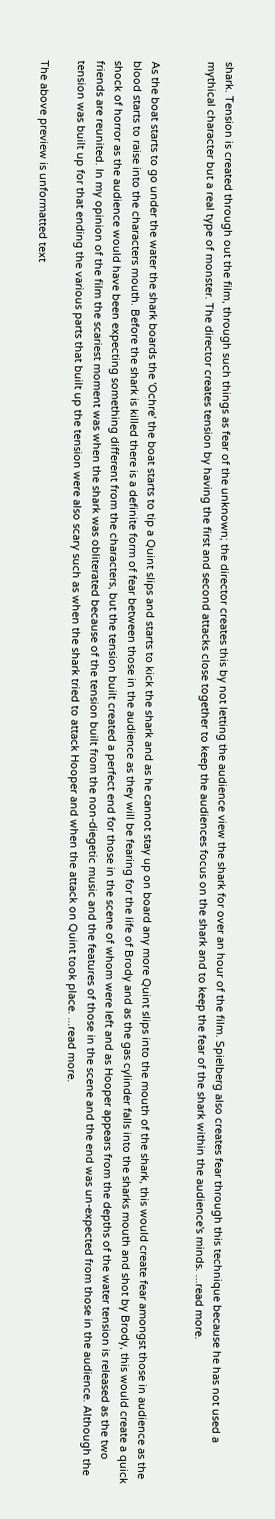shark. Tension is created through out the film, through such things as fear of the unknown; the director creates this by not letting the audience view the shark for over an hour of the film. Spielberg also creates fear through this technique because he has not used a mythical character but a real type of monster. The director creates tension by having the first and second attacks close together to keep the audiences focus on the shark and to keep the fear of the shark within the audience's minds. ...read more.


As the boat starts to go under the water the shark boards the 'Ochre' the boat starts to tip a Quint slips and starts to kick the shark and as he cannot stay up on board any more Quint slips into the mouth of the shark, this would create fear amongst those in audience as the blood starts to raise into the characters mouth. Before the shark is killed there is a definite form of fear between those in the audience as they will be fearing for the life of Brody and as the gas cylinder falls into the sharks mouth and shot by Brody, this would create a quick shock of horror as the audience would have been expecting something different from the characters, but the tension built created a perfect end for those in the scene of whom were left and as Hooper appears from the depths of the water tension is released as the two friends are reunited. In my opinion of the film the scariest moment was when the shark was obliterated because of the tension built from the non-diegetic music and the features of those in the scene and the end was un-expected from those in the audience. Although the tension was built up for that ending the various parts that built up the tension were also scary such as when the shark tried to attack Hooper and when the attack on Quint took place. ...read more.

The above preview is unformatted text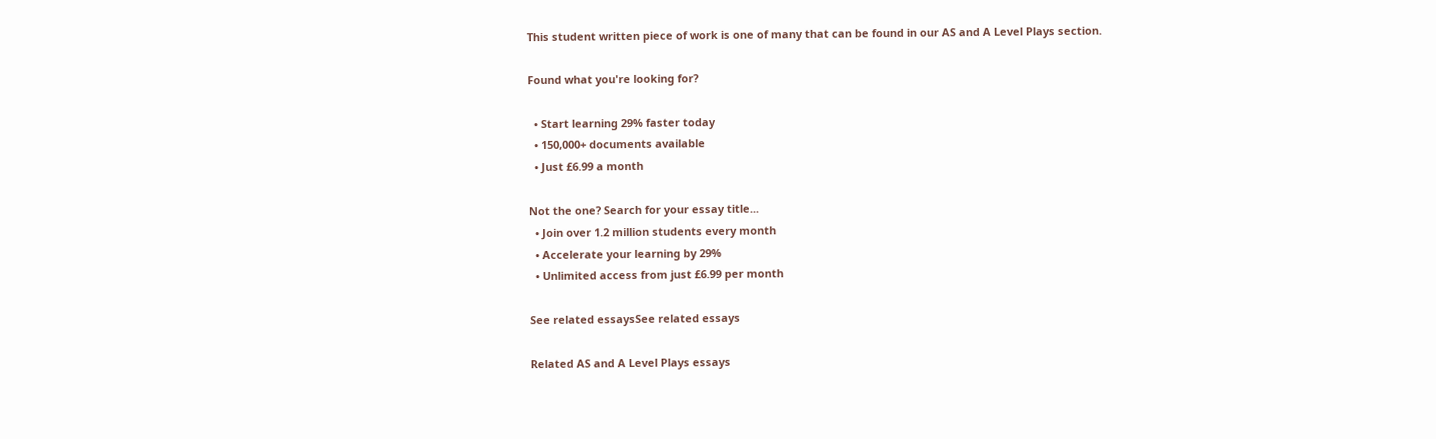This student written piece of work is one of many that can be found in our AS and A Level Plays section.

Found what you're looking for?

  • Start learning 29% faster today
  • 150,000+ documents available
  • Just £6.99 a month

Not the one? Search for your essay title...
  • Join over 1.2 million students every month
  • Accelerate your learning by 29%
  • Unlimited access from just £6.99 per month

See related essaysSee related essays

Related AS and A Level Plays essays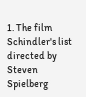1. The film Schindler's list directed by Steven Spielberg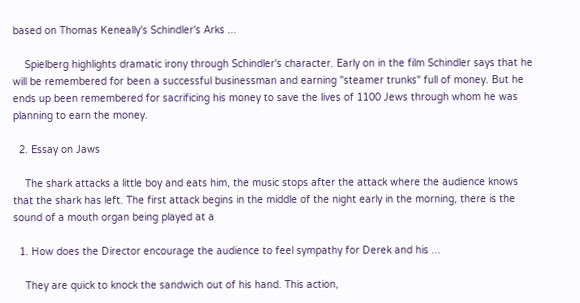based on Thomas Keneally's Schindler's Arks ...

    Spielberg highlights dramatic irony through Schindler's character. Early on in the film Schindler says that he will be remembered for been a successful businessman and earning "steamer trunks" full of money. But he ends up been remembered for sacrificing his money to save the lives of 1100 Jews through whom he was planning to earn the money.

  2. Essay on Jaws

    The shark attacks a little boy and eats him, the music stops after the attack where the audience knows that the shark has left. The first attack begins in the middle of the night early in the morning, there is the sound of a mouth organ being played at a

  1. How does the Director encourage the audience to feel sympathy for Derek and his ...

    They are quick to knock the sandwich out of his hand. This action,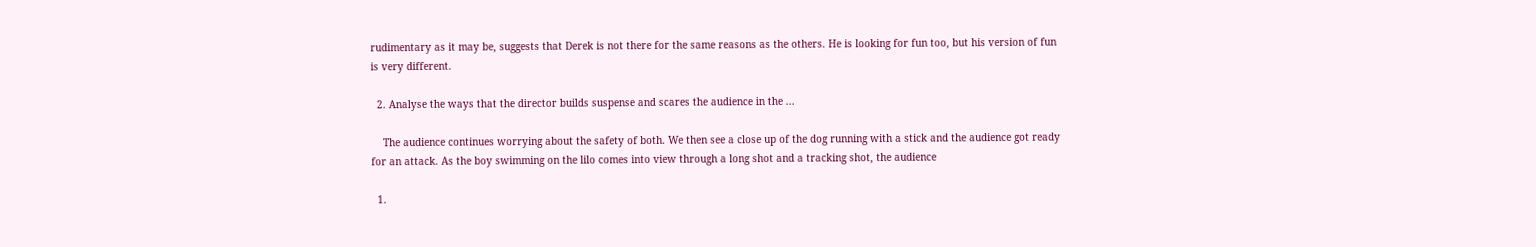rudimentary as it may be, suggests that Derek is not there for the same reasons as the others. He is looking for fun too, but his version of fun is very different.

  2. Analyse the ways that the director builds suspense and scares the audience in the ...

    The audience continues worrying about the safety of both. We then see a close up of the dog running with a stick and the audience got ready for an attack. As the boy swimming on the lilo comes into view through a long shot and a tracking shot, the audience

  1.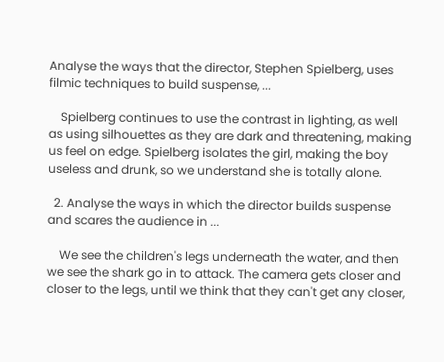Analyse the ways that the director, Stephen Spielberg, uses filmic techniques to build suspense, ...

    Spielberg continues to use the contrast in lighting, as well as using silhouettes as they are dark and threatening, making us feel on edge. Spielberg isolates the girl, making the boy useless and drunk, so we understand she is totally alone.

  2. Analyse the ways in which the director builds suspense and scares the audience in ...

    We see the children's legs underneath the water, and then we see the shark go in to attack. The camera gets closer and closer to the legs, until we think that they can't get any closer,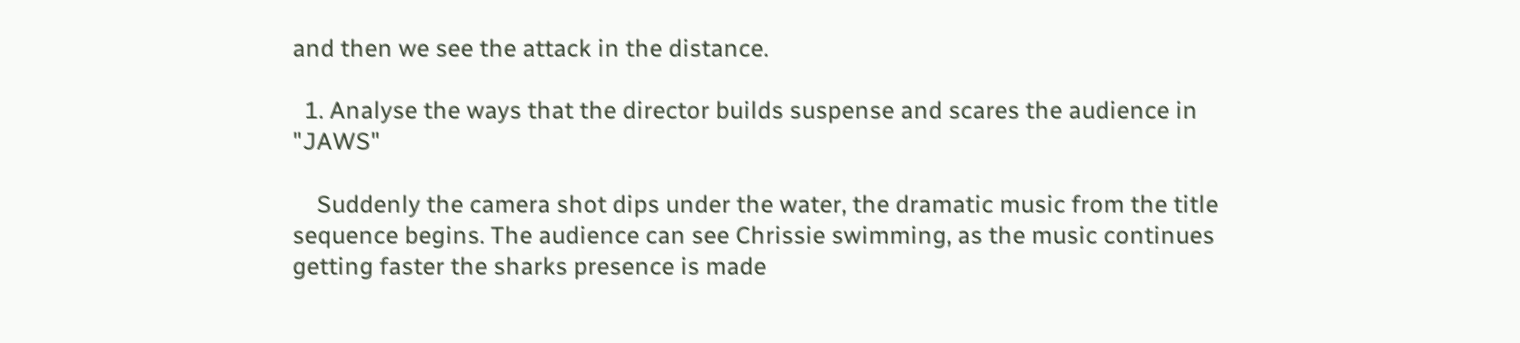and then we see the attack in the distance.

  1. Analyse the ways that the director builds suspense and scares the audience in "JAWS"

    Suddenly the camera shot dips under the water, the dramatic music from the title sequence begins. The audience can see Chrissie swimming, as the music continues getting faster the sharks presence is made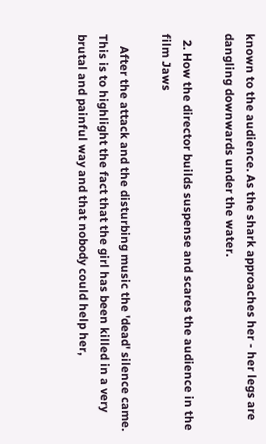known to the audience. As the shark approaches her - her legs are dangling downwards under the water.

  2. How the director builds suspense and scares the audience in the film Jaws

    After the attack and the disturbing music the 'dead' silence came. This is to highlight the fact that the girl has been killed in a very brutal and painful way and that nobody could help her,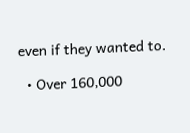even if they wanted to.

  • Over 160,000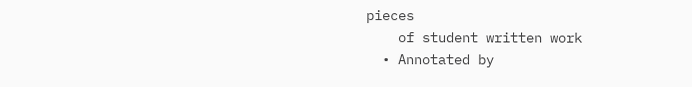pieces
    of student written work
  • Annotated by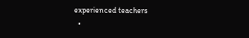experienced teachers
  •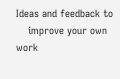Ideas and feedback to
    improve your own work